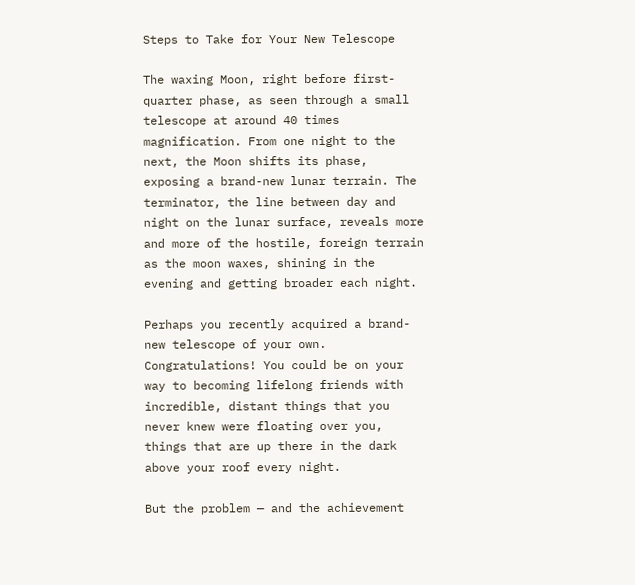Steps to Take for Your New Telescope

The waxing Moon, right before first-quarter phase, as seen through a small telescope at around 40 times magnification. From one night to the next, the Moon shifts its phase, exposing a brand-new lunar terrain. The terminator, the line between day and night on the lunar surface, reveals more and more of the hostile, foreign terrain as the moon waxes, shining in the evening and getting broader each night.

Perhaps you recently acquired a brand-new telescope of your own. Congratulations! You could be on your way to becoming lifelong friends with incredible, distant things that you never knew were floating over you, things that are up there in the dark above your roof every night.

But the problem — and the achievement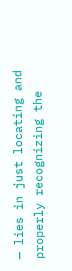— lies in just locating and properly recognizing the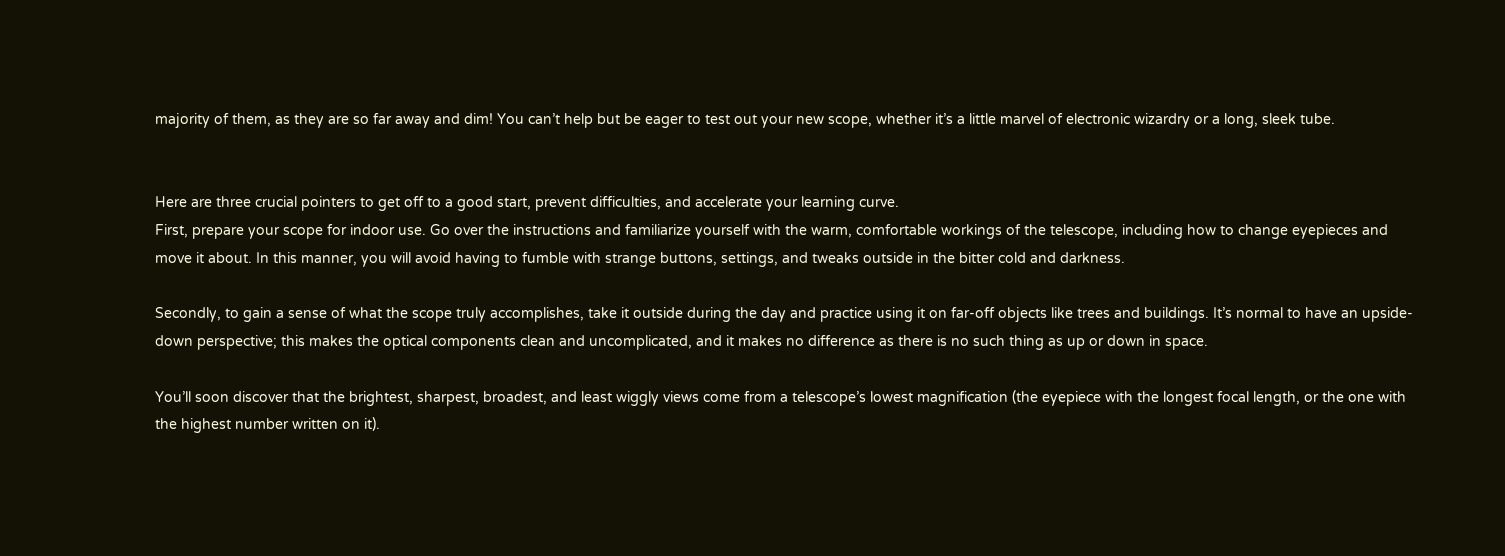majority of them, as they are so far away and dim! You can’t help but be eager to test out your new scope, whether it’s a little marvel of electronic wizardry or a long, sleek tube.


Here are three crucial pointers to get off to a good start, prevent difficulties, and accelerate your learning curve.
First, prepare your scope for indoor use. Go over the instructions and familiarize yourself with the warm, comfortable workings of the telescope, including how to change eyepieces and move it about. In this manner, you will avoid having to fumble with strange buttons, settings, and tweaks outside in the bitter cold and darkness.

Secondly, to gain a sense of what the scope truly accomplishes, take it outside during the day and practice using it on far-off objects like trees and buildings. It’s normal to have an upside-down perspective; this makes the optical components clean and uncomplicated, and it makes no difference as there is no such thing as up or down in space.

You’ll soon discover that the brightest, sharpest, broadest, and least wiggly views come from a telescope’s lowest magnification (the eyepiece with the longest focal length, or the one with the highest number written on it).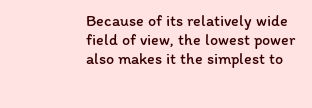Because of its relatively wide field of view, the lowest power also makes it the simplest to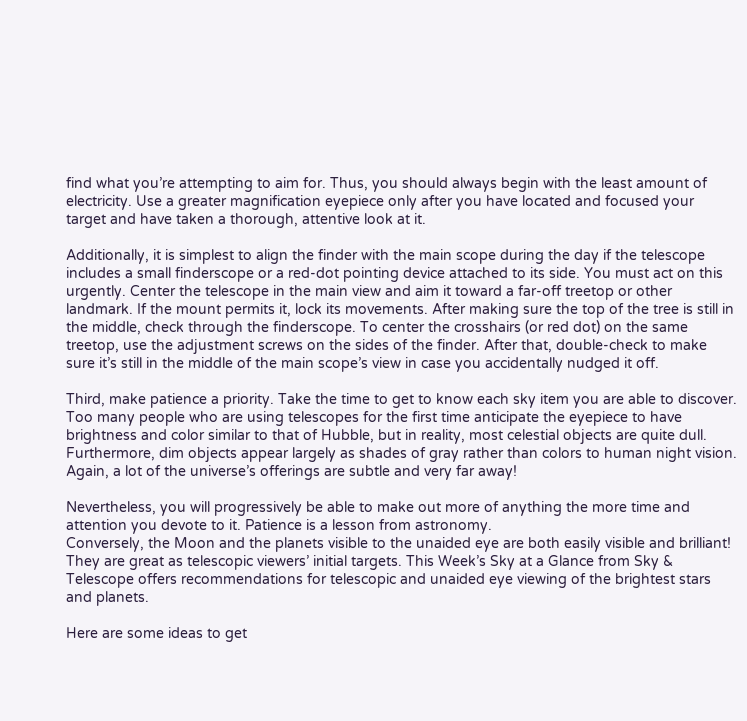find what you’re attempting to aim for. Thus, you should always begin with the least amount of electricity. Use a greater magnification eyepiece only after you have located and focused your target and have taken a thorough, attentive look at it.

Additionally, it is simplest to align the finder with the main scope during the day if the telescope includes a small finderscope or a red-dot pointing device attached to its side. You must act on this urgently. Center the telescope in the main view and aim it toward a far-off treetop or other landmark. If the mount permits it, lock its movements. After making sure the top of the tree is still in the middle, check through the finderscope. To center the crosshairs (or red dot) on the same treetop, use the adjustment screws on the sides of the finder. After that, double-check to make sure it’s still in the middle of the main scope’s view in case you accidentally nudged it off.

Third, make patience a priority. Take the time to get to know each sky item you are able to discover. Too many people who are using telescopes for the first time anticipate the eyepiece to have brightness and color similar to that of Hubble, but in reality, most celestial objects are quite dull. Furthermore, dim objects appear largely as shades of gray rather than colors to human night vision. Again, a lot of the universe’s offerings are subtle and very far away!

Nevertheless, you will progressively be able to make out more of anything the more time and attention you devote to it. Patience is a lesson from astronomy.
Conversely, the Moon and the planets visible to the unaided eye are both easily visible and brilliant! They are great as telescopic viewers’ initial targets. This Week’s Sky at a Glance from Sky & Telescope offers recommendations for telescopic and unaided eye viewing of the brightest stars and planets.

Here are some ideas to get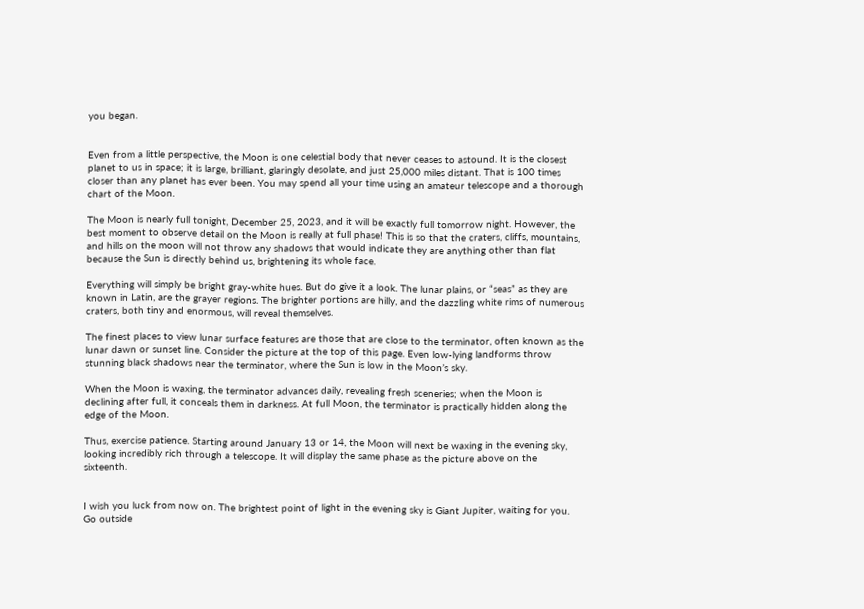you began.


Even from a little perspective, the Moon is one celestial body that never ceases to astound. It is the closest planet to us in space; it is large, brilliant, glaringly desolate, and just 25,000 miles distant. That is 100 times closer than any planet has ever been. You may spend all your time using an amateur telescope and a thorough chart of the Moon.

The Moon is nearly full tonight, December 25, 2023, and it will be exactly full tomorrow night. However, the best moment to observe detail on the Moon is really at full phase! This is so that the craters, cliffs, mountains, and hills on the moon will not throw any shadows that would indicate they are anything other than flat because the Sun is directly behind us, brightening its whole face.

Everything will simply be bright gray-white hues. But do give it a look. The lunar plains, or “seas” as they are known in Latin, are the grayer regions. The brighter portions are hilly, and the dazzling white rims of numerous craters, both tiny and enormous, will reveal themselves.

The finest places to view lunar surface features are those that are close to the terminator, often known as the lunar dawn or sunset line. Consider the picture at the top of this page. Even low-lying landforms throw stunning black shadows near the terminator, where the Sun is low in the Moon’s sky.

When the Moon is waxing, the terminator advances daily, revealing fresh sceneries; when the Moon is declining after full, it conceals them in darkness. At full Moon, the terminator is practically hidden along the edge of the Moon.

Thus, exercise patience. Starting around January 13 or 14, the Moon will next be waxing in the evening sky, looking incredibly rich through a telescope. It will display the same phase as the picture above on the sixteenth.


I wish you luck from now on. The brightest point of light in the evening sky is Giant Jupiter, waiting for you. Go outside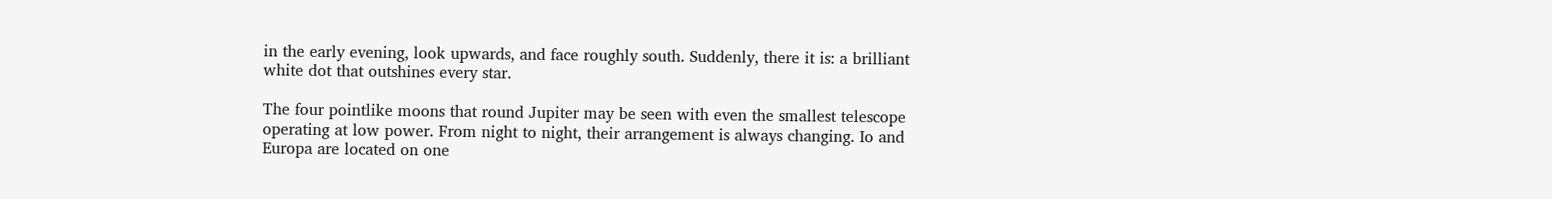in the early evening, look upwards, and face roughly south. Suddenly, there it is: a brilliant white dot that outshines every star.

The four pointlike moons that round Jupiter may be seen with even the smallest telescope operating at low power. From night to night, their arrangement is always changing. Io and Europa are located on one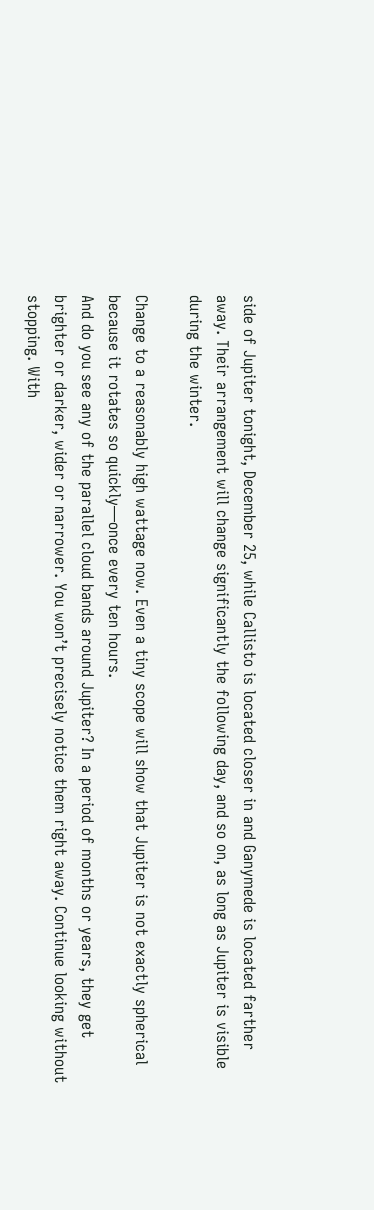side of Jupiter tonight, December 25, while Callisto is located closer in and Ganymede is located farther away. Their arrangement will change significantly the following day, and so on, as long as Jupiter is visible during the winter.

Change to a reasonably high wattage now. Even a tiny scope will show that Jupiter is not exactly spherical because it rotates so quickly—once every ten hours.
And do you see any of the parallel cloud bands around Jupiter? In a period of months or years, they get brighter or darker, wider or narrower. You won’t precisely notice them right away. Continue looking without stopping. With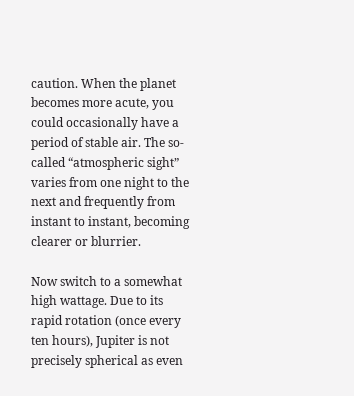caution. When the planet becomes more acute, you could occasionally have a period of stable air. The so-called “atmospheric sight” varies from one night to the next and frequently from instant to instant, becoming clearer or blurrier.

Now switch to a somewhat high wattage. Due to its rapid rotation (once every ten hours), Jupiter is not precisely spherical as even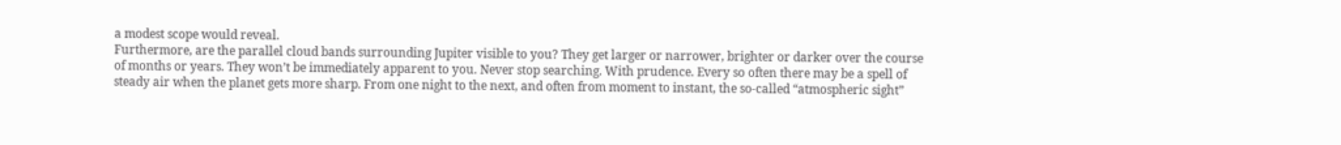a modest scope would reveal.
Furthermore, are the parallel cloud bands surrounding Jupiter visible to you? They get larger or narrower, brighter or darker over the course of months or years. They won’t be immediately apparent to you. Never stop searching. With prudence. Every so often there may be a spell of steady air when the planet gets more sharp. From one night to the next, and often from moment to instant, the so-called “atmospheric sight”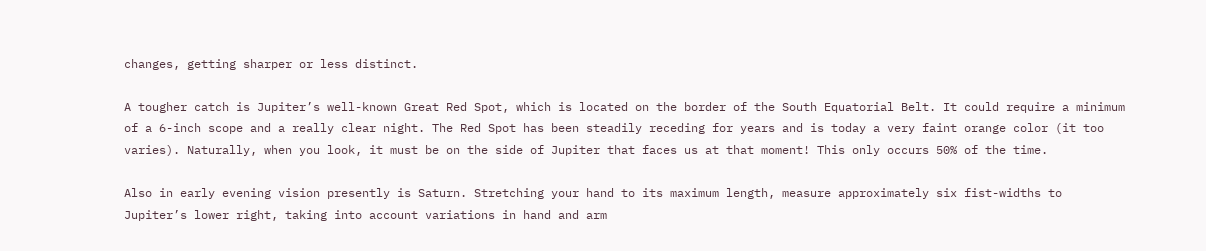changes, getting sharper or less distinct.

A tougher catch is Jupiter’s well-known Great Red Spot, which is located on the border of the South Equatorial Belt. It could require a minimum of a 6-inch scope and a really clear night. The Red Spot has been steadily receding for years and is today a very faint orange color (it too varies). Naturally, when you look, it must be on the side of Jupiter that faces us at that moment! This only occurs 50% of the time.

Also in early evening vision presently is Saturn. Stretching your hand to its maximum length, measure approximately six fist-widths to Jupiter’s lower right, taking into account variations in hand and arm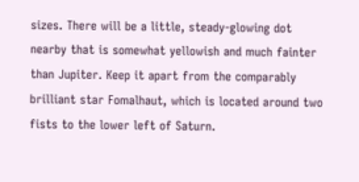sizes. There will be a little, steady-glowing dot nearby that is somewhat yellowish and much fainter than Jupiter. Keep it apart from the comparably brilliant star Fomalhaut, which is located around two fists to the lower left of Saturn.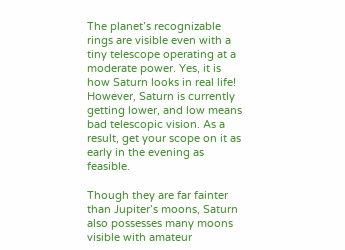The planet’s recognizable rings are visible even with a tiny telescope operating at a moderate power. Yes, it is how Saturn looks in real life! However, Saturn is currently getting lower, and low means bad telescopic vision. As a result, get your scope on it as early in the evening as feasible.

Though they are far fainter than Jupiter’s moons, Saturn also possesses many moons visible with amateur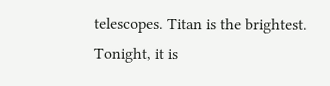telescopes. Titan is the brightest. Tonight, it is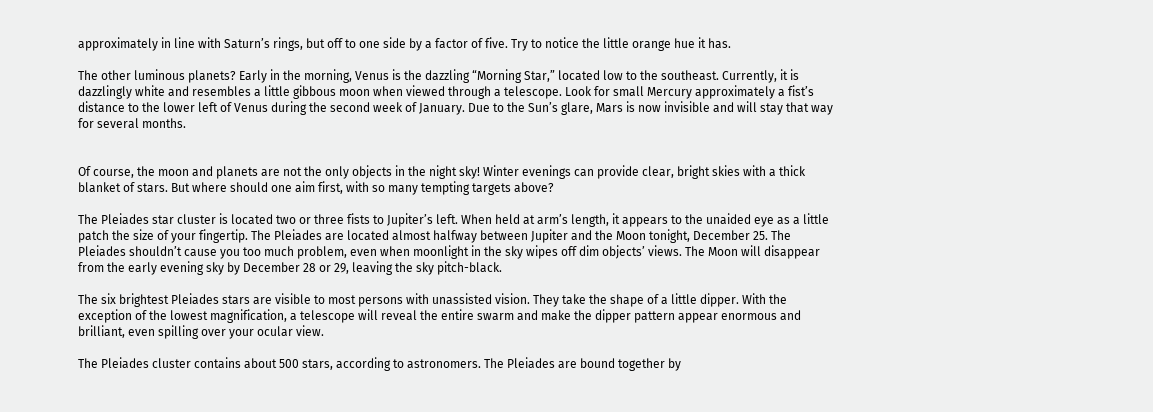approximately in line with Saturn’s rings, but off to one side by a factor of five. Try to notice the little orange hue it has.

The other luminous planets? Early in the morning, Venus is the dazzling “Morning Star,” located low to the southeast. Currently, it is dazzlingly white and resembles a little gibbous moon when viewed through a telescope. Look for small Mercury approximately a fist’s distance to the lower left of Venus during the second week of January. Due to the Sun’s glare, Mars is now invisible and will stay that way for several months.


Of course, the moon and planets are not the only objects in the night sky! Winter evenings can provide clear, bright skies with a thick blanket of stars. But where should one aim first, with so many tempting targets above?

The Pleiades star cluster is located two or three fists to Jupiter’s left. When held at arm’s length, it appears to the unaided eye as a little patch the size of your fingertip. The Pleiades are located almost halfway between Jupiter and the Moon tonight, December 25. The Pleiades shouldn’t cause you too much problem, even when moonlight in the sky wipes off dim objects’ views. The Moon will disappear from the early evening sky by December 28 or 29, leaving the sky pitch-black.

The six brightest Pleiades stars are visible to most persons with unassisted vision. They take the shape of a little dipper. With the exception of the lowest magnification, a telescope will reveal the entire swarm and make the dipper pattern appear enormous and brilliant, even spilling over your ocular view.

The Pleiades cluster contains about 500 stars, according to astronomers. The Pleiades are bound together by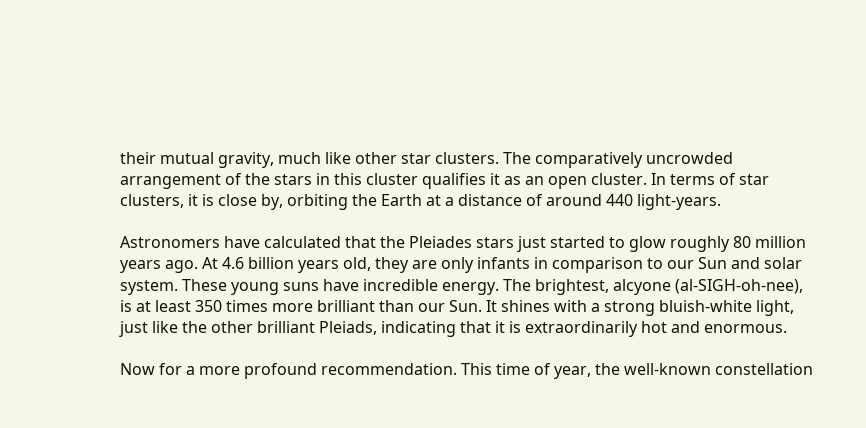their mutual gravity, much like other star clusters. The comparatively uncrowded arrangement of the stars in this cluster qualifies it as an open cluster. In terms of star clusters, it is close by, orbiting the Earth at a distance of around 440 light-years.

Astronomers have calculated that the Pleiades stars just started to glow roughly 80 million years ago. At 4.6 billion years old, they are only infants in comparison to our Sun and solar system. These young suns have incredible energy. The brightest, alcyone (al-SIGH-oh-nee), is at least 350 times more brilliant than our Sun. It shines with a strong bluish-white light, just like the other brilliant Pleiads, indicating that it is extraordinarily hot and enormous.

Now for a more profound recommendation. This time of year, the well-known constellation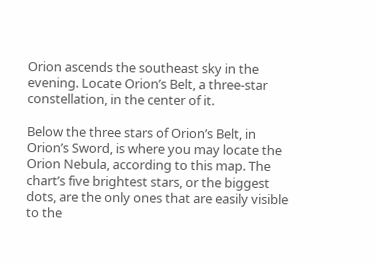Orion ascends the southeast sky in the evening. Locate Orion’s Belt, a three-star constellation, in the center of it.

Below the three stars of Orion’s Belt, in Orion’s Sword, is where you may locate the Orion Nebula, according to this map. The chart’s five brightest stars, or the biggest dots, are the only ones that are easily visible to the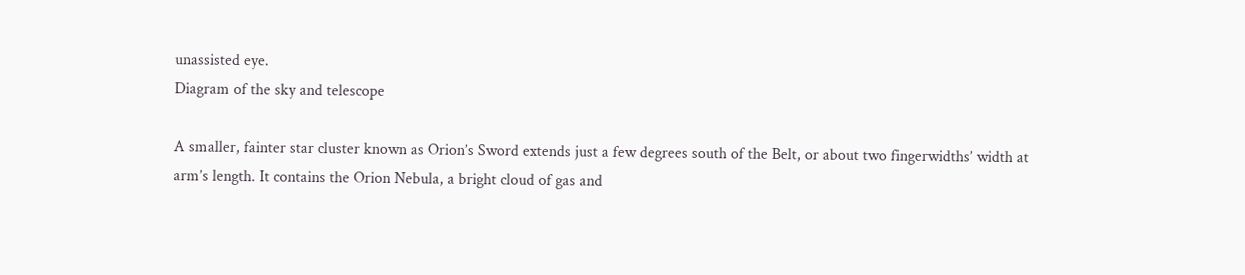unassisted eye.
Diagram of the sky and telescope

A smaller, fainter star cluster known as Orion’s Sword extends just a few degrees south of the Belt, or about two fingerwidths’ width at arm’s length. It contains the Orion Nebula, a bright cloud of gas and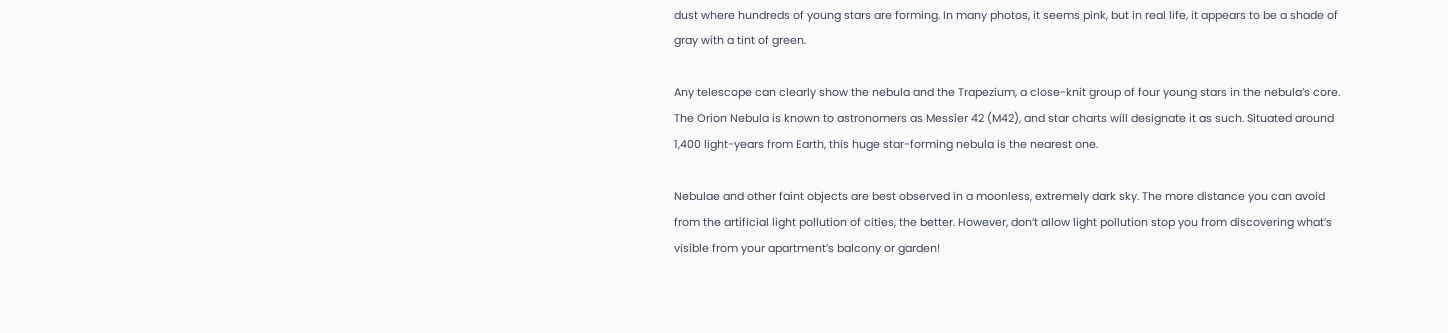dust where hundreds of young stars are forming. In many photos, it seems pink, but in real life, it appears to be a shade of gray with a tint of green.

Any telescope can clearly show the nebula and the Trapezium, a close-knit group of four young stars in the nebula’s core. The Orion Nebula is known to astronomers as Messier 42 (M42), and star charts will designate it as such. Situated around 1,400 light-years from Earth, this huge star-forming nebula is the nearest one.

Nebulae and other faint objects are best observed in a moonless, extremely dark sky. The more distance you can avoid from the artificial light pollution of cities, the better. However, don’t allow light pollution stop you from discovering what’s visible from your apartment’s balcony or garden!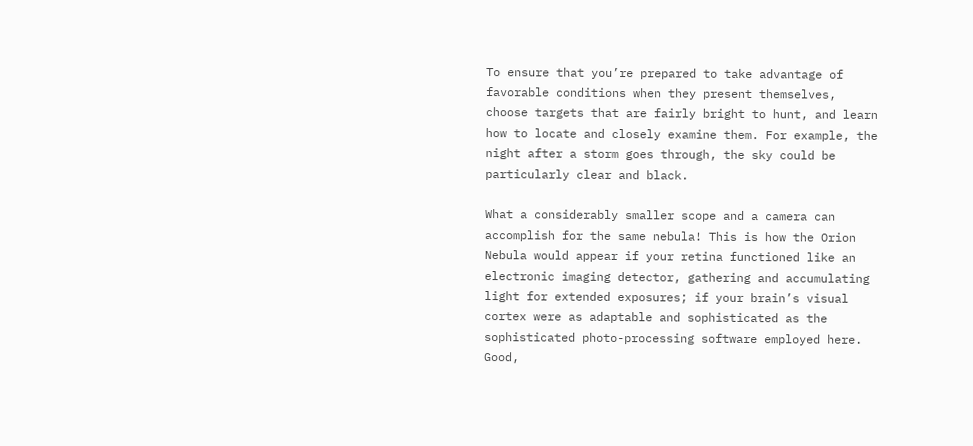To ensure that you’re prepared to take advantage of favorable conditions when they present themselves, choose targets that are fairly bright to hunt, and learn how to locate and closely examine them. For example, the night after a storm goes through, the sky could be particularly clear and black.

What a considerably smaller scope and a camera can accomplish for the same nebula! This is how the Orion Nebula would appear if your retina functioned like an electronic imaging detector, gathering and accumulating light for extended exposures; if your brain’s visual cortex were as adaptable and sophisticated as the sophisticated photo-processing software employed here. Good,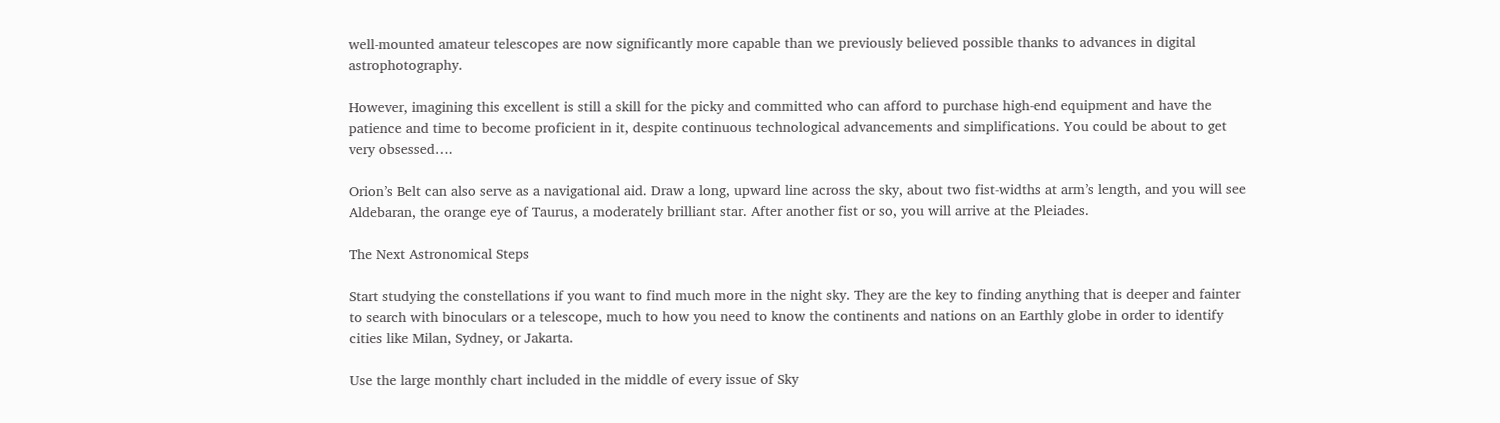well-mounted amateur telescopes are now significantly more capable than we previously believed possible thanks to advances in digital astrophotography.

However, imagining this excellent is still a skill for the picky and committed who can afford to purchase high-end equipment and have the patience and time to become proficient in it, despite continuous technological advancements and simplifications. You could be about to get very obsessed….

Orion’s Belt can also serve as a navigational aid. Draw a long, upward line across the sky, about two fist-widths at arm’s length, and you will see Aldebaran, the orange eye of Taurus, a moderately brilliant star. After another fist or so, you will arrive at the Pleiades.

The Next Astronomical Steps

Start studying the constellations if you want to find much more in the night sky. They are the key to finding anything that is deeper and fainter to search with binoculars or a telescope, much to how you need to know the continents and nations on an Earthly globe in order to identify cities like Milan, Sydney, or Jakarta.

Use the large monthly chart included in the middle of every issue of Sky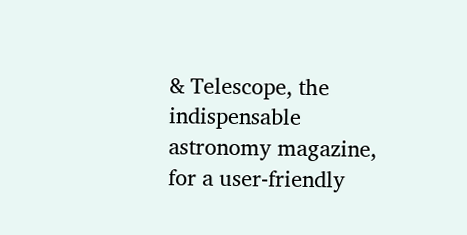& Telescope, the indispensable astronomy magazine, for a user-friendly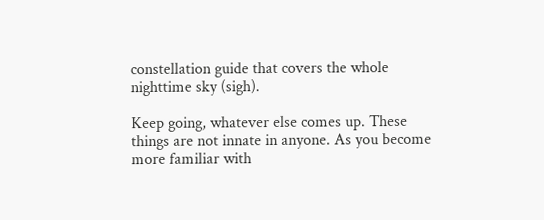constellation guide that covers the whole nighttime sky (sigh).

Keep going, whatever else comes up. These things are not innate in anyone. As you become more familiar with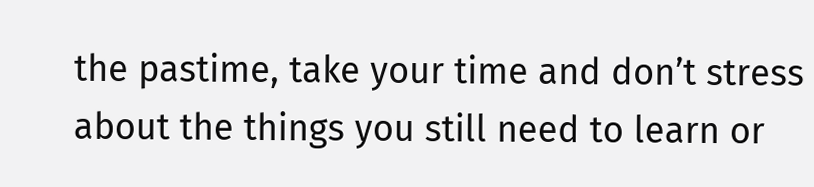the pastime, take your time and don’t stress about the things you still need to learn or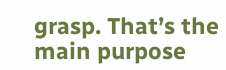grasp. That’s the main purpose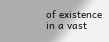of existence in a vast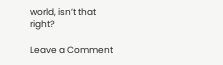world, isn’t that right?

Leave a Comment